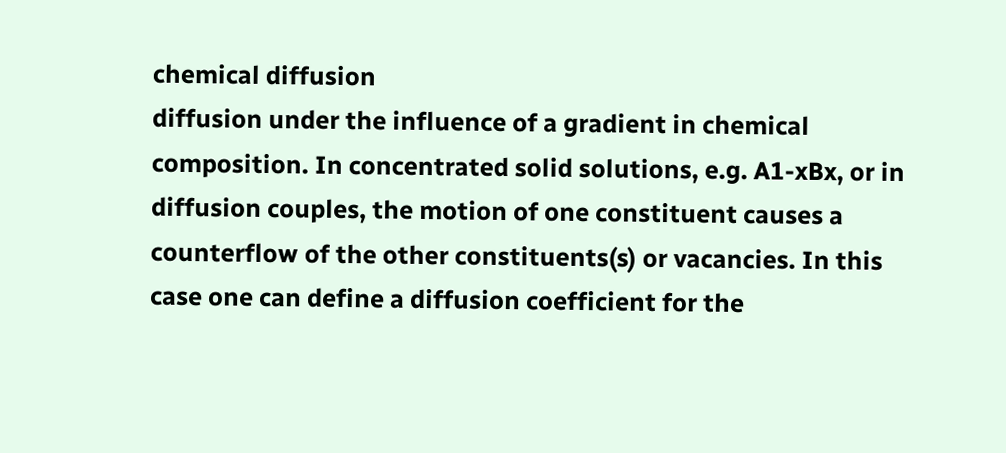chemical diffusion
diffusion under the influence of a gradient in chemical composition. In concentrated solid solutions, e.g. A1-xBx, or in diffusion couples, the motion of one constituent causes a counterflow of the other constituents(s) or vacancies. In this case one can define a diffusion coefficient for the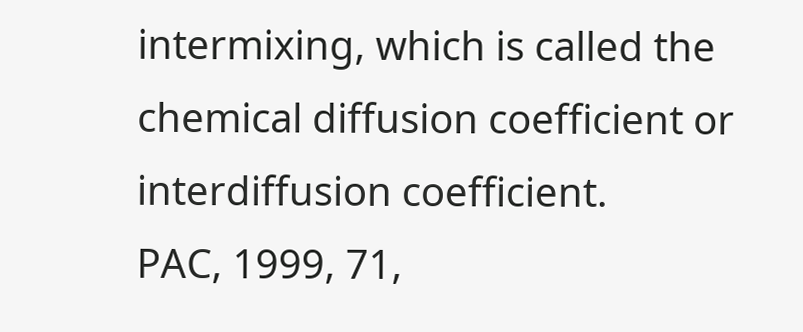intermixing, which is called the chemical diffusion coefficient or interdiffusion coefficient.
PAC, 1999, 71,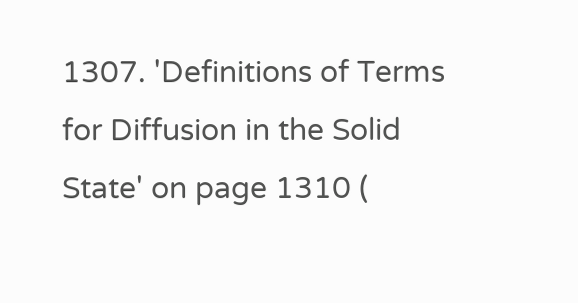1307. 'Definitions of Terms for Diffusion in the Solid State' on page 1310 (